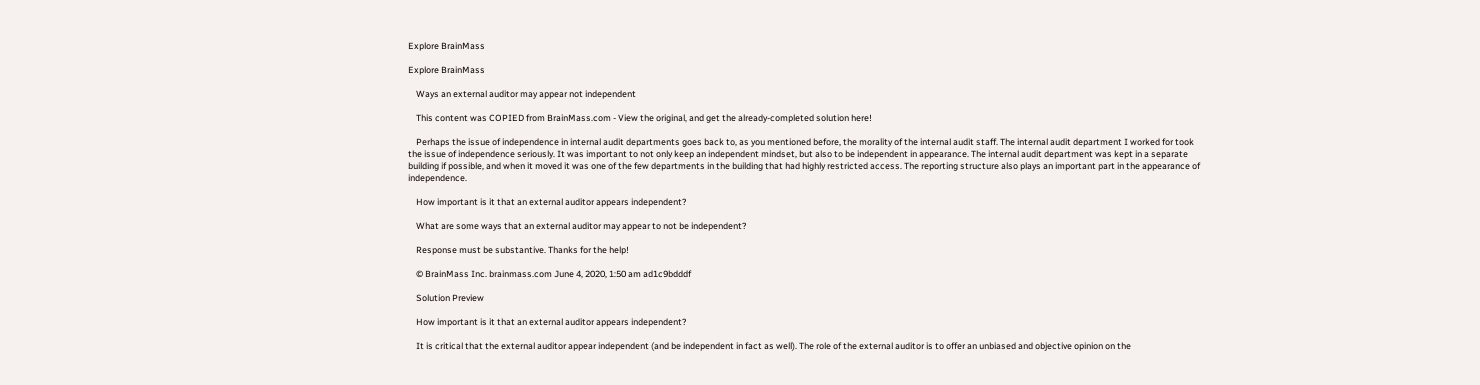Explore BrainMass

Explore BrainMass

    Ways an external auditor may appear not independent

    This content was COPIED from BrainMass.com - View the original, and get the already-completed solution here!

    Perhaps the issue of independence in internal audit departments goes back to, as you mentioned before, the morality of the internal audit staff. The internal audit department I worked for took the issue of independence seriously. It was important to not only keep an independent mindset, but also to be independent in appearance. The internal audit department was kept in a separate building if possible, and when it moved it was one of the few departments in the building that had highly restricted access. The reporting structure also plays an important part in the appearance of independence.

    How important is it that an external auditor appears independent?

    What are some ways that an external auditor may appear to not be independent?

    Response must be substantive. Thanks for the help!

    © BrainMass Inc. brainmass.com June 4, 2020, 1:50 am ad1c9bdddf

    Solution Preview

    How important is it that an external auditor appears independent?

    It is critical that the external auditor appear independent (and be independent in fact as well). The role of the external auditor is to offer an unbiased and objective opinion on the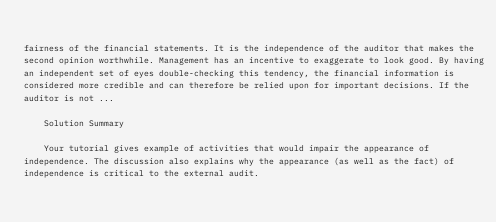fairness of the financial statements. It is the independence of the auditor that makes the second opinion worthwhile. Management has an incentive to exaggerate to look good. By having an independent set of eyes double-checking this tendency, the financial information is considered more credible and can therefore be relied upon for important decisions. If the auditor is not ...

    Solution Summary

    Your tutorial gives example of activities that would impair the appearance of independence. The discussion also explains why the appearance (as well as the fact) of independence is critical to the external audit.